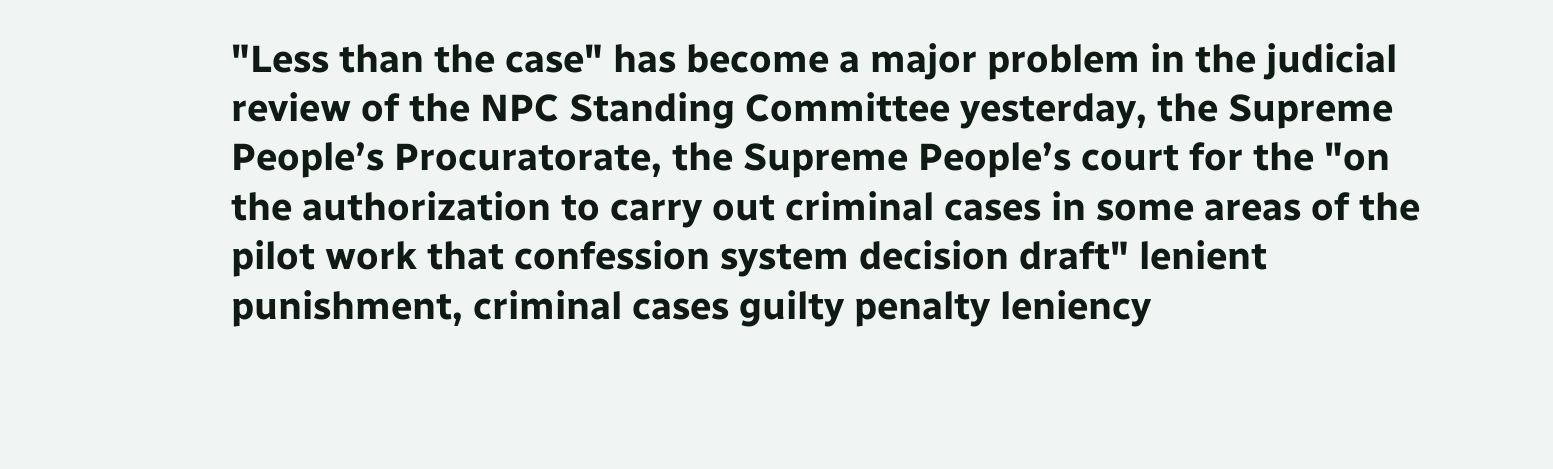"Less than the case" has become a major problem in the judicial review of the NPC Standing Committee yesterday, the Supreme People’s Procuratorate, the Supreme People’s court for the "on the authorization to carry out criminal cases in some areas of the pilot work that confession system decision draft" lenient punishment, criminal cases guilty penalty leniency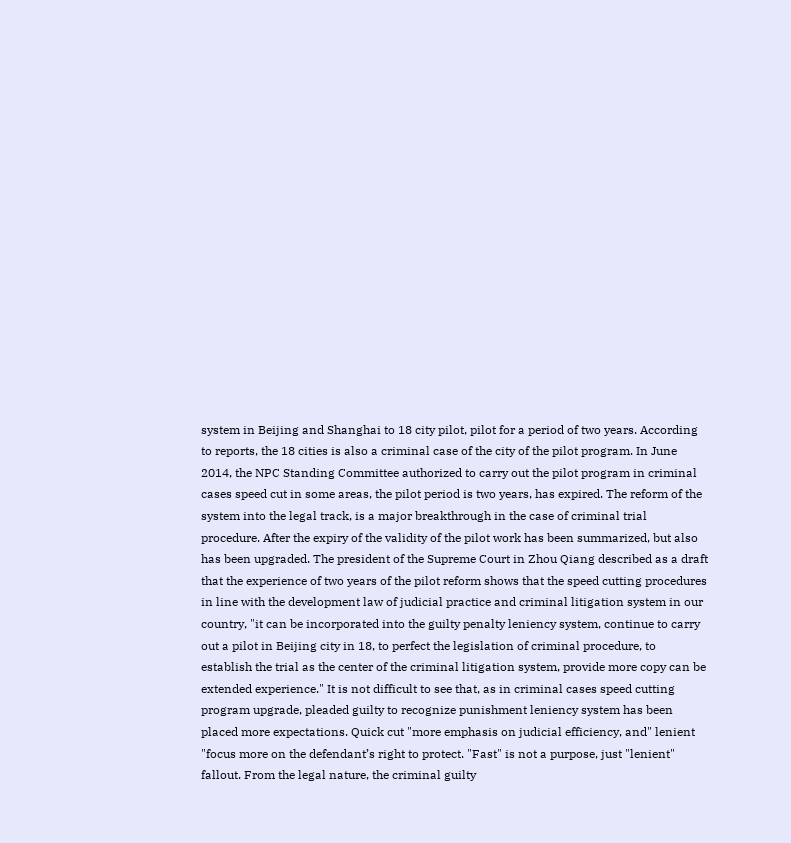system in Beijing and Shanghai to 18 city pilot, pilot for a period of two years. According to reports, the 18 cities is also a criminal case of the city of the pilot program. In June 2014, the NPC Standing Committee authorized to carry out the pilot program in criminal cases speed cut in some areas, the pilot period is two years, has expired. The reform of the system into the legal track, is a major breakthrough in the case of criminal trial procedure. After the expiry of the validity of the pilot work has been summarized, but also has been upgraded. The president of the Supreme Court in Zhou Qiang described as a draft that the experience of two years of the pilot reform shows that the speed cutting procedures in line with the development law of judicial practice and criminal litigation system in our country, "it can be incorporated into the guilty penalty leniency system, continue to carry out a pilot in Beijing city in 18, to perfect the legislation of criminal procedure, to establish the trial as the center of the criminal litigation system, provide more copy can be extended experience." It is not difficult to see that, as in criminal cases speed cutting program upgrade, pleaded guilty to recognize punishment leniency system has been placed more expectations. Quick cut "more emphasis on judicial efficiency, and" lenient "focus more on the defendant’s right to protect. "Fast" is not a purpose, just "lenient" fallout. From the legal nature, the criminal guilty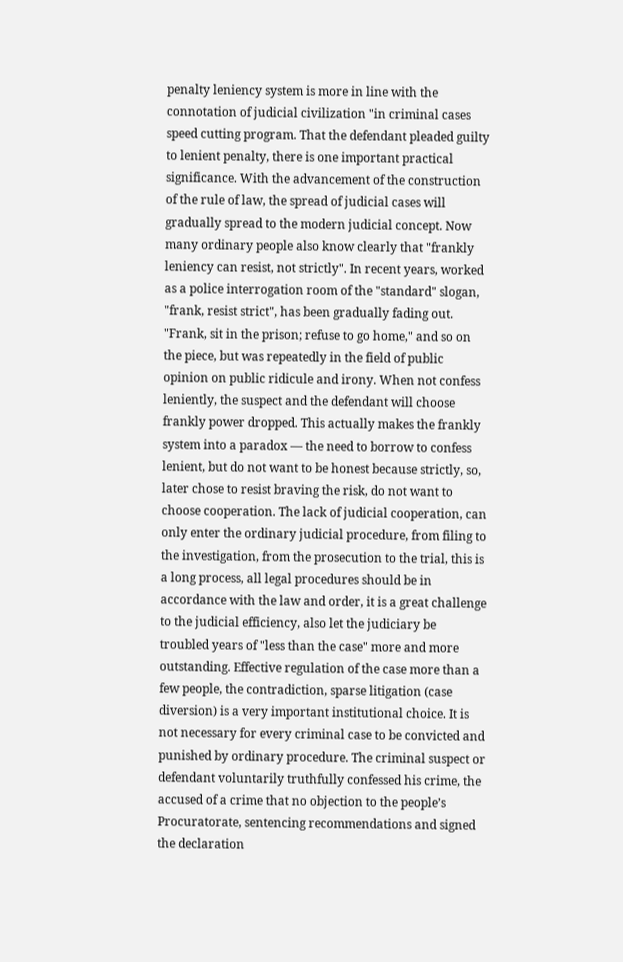penalty leniency system is more in line with the connotation of judicial civilization "in criminal cases speed cutting program. That the defendant pleaded guilty to lenient penalty, there is one important practical significance. With the advancement of the construction of the rule of law, the spread of judicial cases will gradually spread to the modern judicial concept. Now many ordinary people also know clearly that "frankly leniency can resist, not strictly". In recent years, worked as a police interrogation room of the "standard" slogan, "frank, resist strict", has been gradually fading out. "Frank, sit in the prison; refuse to go home," and so on the piece, but was repeatedly in the field of public opinion on public ridicule and irony. When not confess leniently, the suspect and the defendant will choose frankly power dropped. This actually makes the frankly system into a paradox — the need to borrow to confess lenient, but do not want to be honest because strictly, so, later chose to resist braving the risk, do not want to choose cooperation. The lack of judicial cooperation, can only enter the ordinary judicial procedure, from filing to the investigation, from the prosecution to the trial, this is a long process, all legal procedures should be in accordance with the law and order, it is a great challenge to the judicial efficiency, also let the judiciary be troubled years of "less than the case" more and more outstanding. Effective regulation of the case more than a few people, the contradiction, sparse litigation (case diversion) is a very important institutional choice. It is not necessary for every criminal case to be convicted and punished by ordinary procedure. The criminal suspect or defendant voluntarily truthfully confessed his crime, the accused of a crime that no objection to the people’s Procuratorate, sentencing recommendations and signed the declaration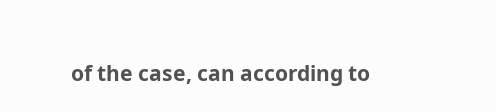of the case, can according to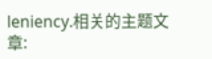leniency.相关的主题文章: